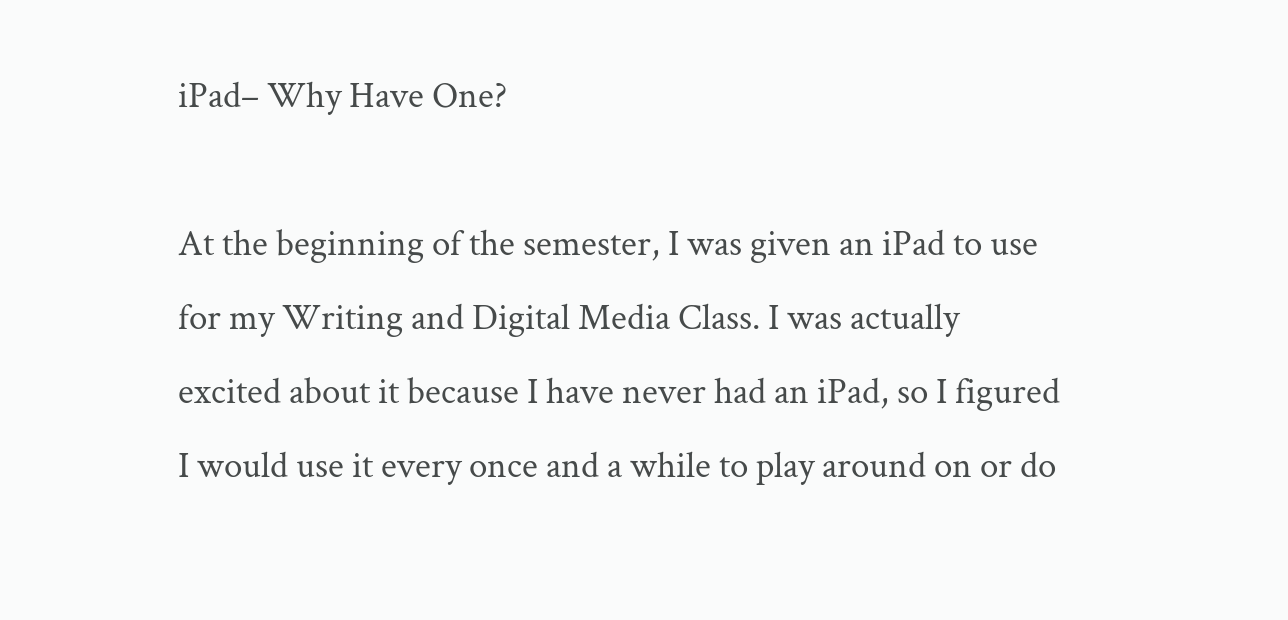iPad– Why Have One?

At the beginning of the semester, I was given an iPad to use for my Writing and Digital Media Class. I was actually excited about it because I have never had an iPad, so I figured I would use it every once and a while to play around on or do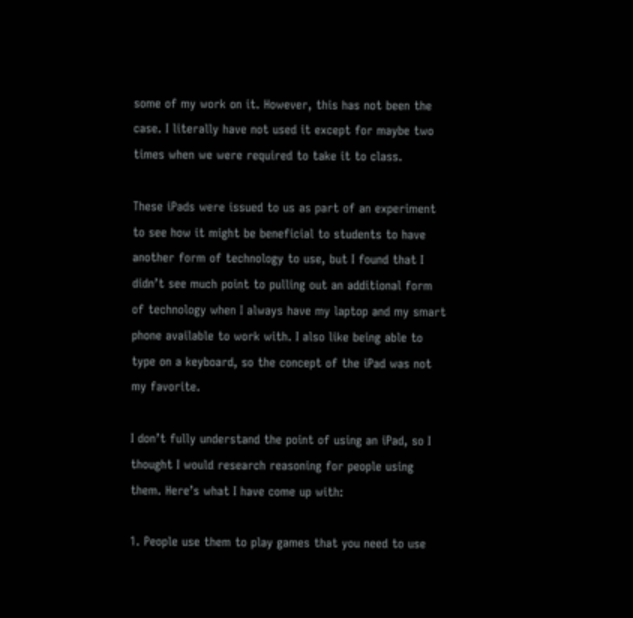some of my work on it. However, this has not been the case. I literally have not used it except for maybe two times when we were required to take it to class.

These iPads were issued to us as part of an experiment to see how it might be beneficial to students to have another form of technology to use, but I found that I didn’t see much point to pulling out an additional form of technology when I always have my laptop and my smart phone available to work with. I also like being able to type on a keyboard, so the concept of the iPad was not my favorite.

I don’t fully understand the point of using an iPad, so I thought I would research reasoning for people using them. Here’s what I have come up with:

1. People use them to play games that you need to use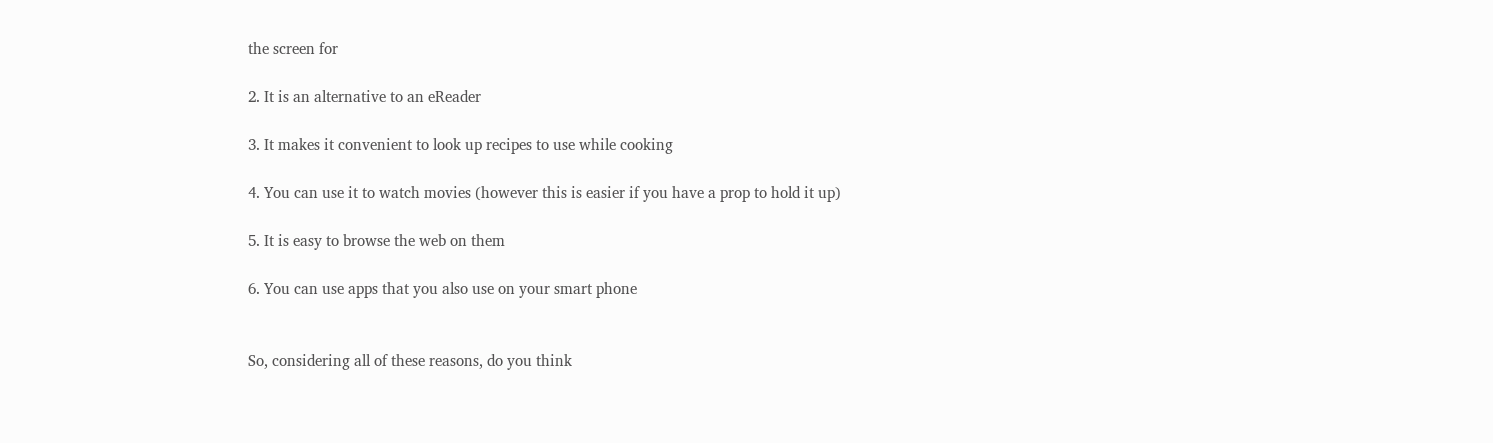the screen for

2. It is an alternative to an eReader

3. It makes it convenient to look up recipes to use while cooking

4. You can use it to watch movies (however this is easier if you have a prop to hold it up)

5. It is easy to browse the web on them

6. You can use apps that you also use on your smart phone


So, considering all of these reasons, do you think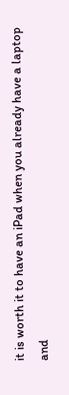it is worth it to have an iPad when you already have a laptop and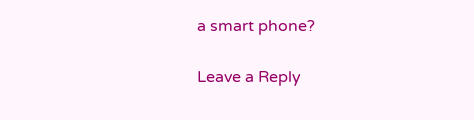a smart phone?

Leave a Reply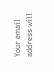Your email address will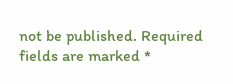not be published. Required fields are marked *